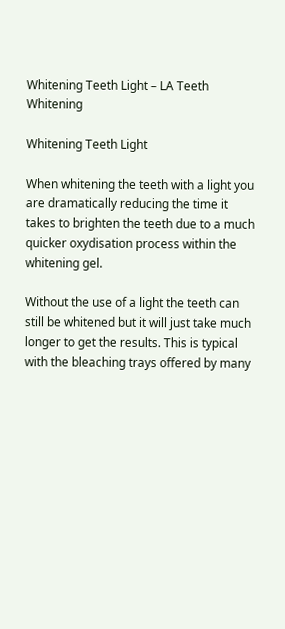Whitening Teeth Light – LA Teeth Whitening

Whitening Teeth Light

When whitening the teeth with a light you are dramatically reducing the time it takes to brighten the teeth due to a much quicker oxydisation process within the whitening gel.

Without the use of a light the teeth can still be whitened but it will just take much longer to get the results. This is typical with the bleaching trays offered by many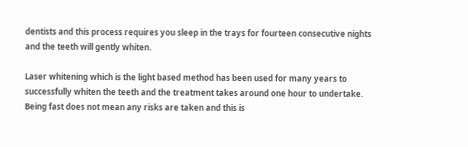dentists and this process requires you sleep in the trays for fourteen consecutive nights and the teeth will gently whiten.

Laser whitening which is the light based method has been used for many years to successfully whiten the teeth and the treatment takes around one hour to undertake.
Being fast does not mean any risks are taken and this is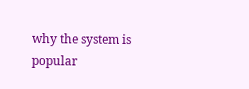why the system is popular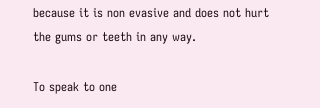because it is non evasive and does not hurt the gums or teeth in any way.

To speak to one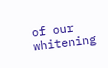of our whitening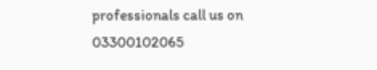professionals call us on 03300102065